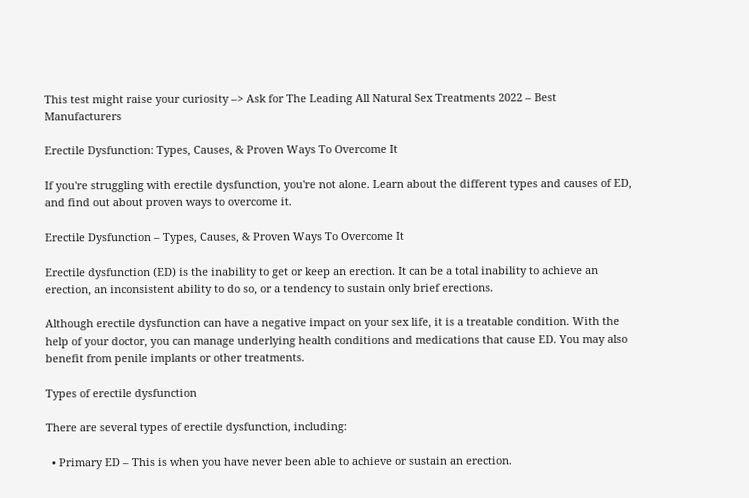This test might raise your curiosity –> Ask for The Leading All Natural Sex Treatments 2022 – Best Manufacturers

Erectile Dysfunction: Types, Causes, & Proven Ways To Overcome It

If you're struggling with erectile dysfunction, you're not alone. Learn about the different types and causes of ED, and find out about proven ways to overcome it.

Erectile Dysfunction – Types, Causes, & Proven Ways To Overcome It

Erectile dysfunction (ED) is the inability to get or keep an erection. It can be a total inability to achieve an erection, an inconsistent ability to do so, or a tendency to sustain only brief erections.

Although erectile dysfunction can have a negative impact on your sex life, it is a treatable condition. With the help of your doctor, you can manage underlying health conditions and medications that cause ED. You may also benefit from penile implants or other treatments.

Types of erectile dysfunction

There are several types of erectile dysfunction, including:

  • Primary ED – This is when you have never been able to achieve or sustain an erection.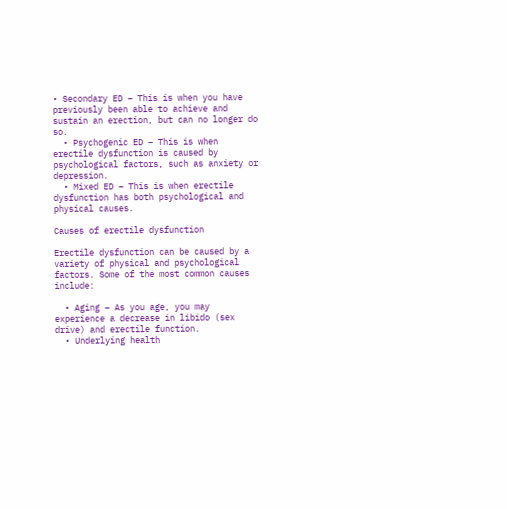• Secondary ED – This is when you have previously been able to achieve and sustain an erection, but can no longer do so.
  • Psychogenic ED – This is when erectile dysfunction is caused by psychological factors, such as anxiety or depression.
  • Mixed ED – This is when erectile dysfunction has both psychological and physical causes.

Causes of erectile dysfunction

Erectile dysfunction can be caused by a variety of physical and psychological factors. Some of the most common causes include:

  • Aging – As you age, you may experience a decrease in libido (sex drive) and erectile function.
  • Underlying health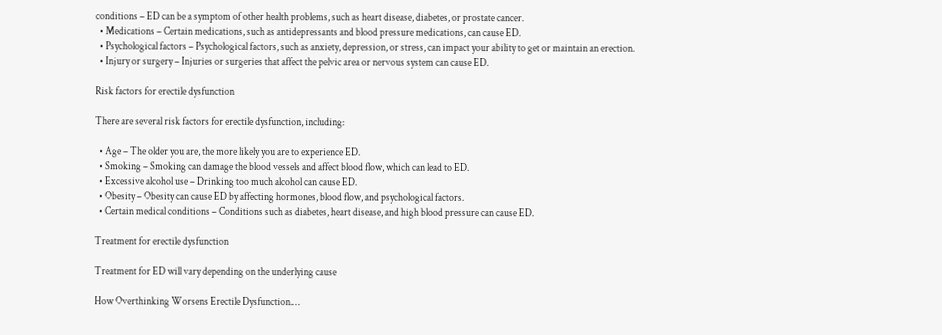conditions – ED can be a symptom of other health problems, such as heart disease, diabetes, or prostate cancer.
  • Medications – Certain medications, such as antidepressants and blood pressure medications, can cause ED.
  • Psychological factors – Psychological factors, such as anxiety, depression, or stress, can impact your ability to get or maintain an erection.
  • Injury or surgery – Injuries or surgeries that affect the pelvic area or nervous system can cause ED.

Risk factors for erectile dysfunction

There are several risk factors for erectile dysfunction, including:

  • Age – The older you are, the more likely you are to experience ED.
  • Smoking – Smoking can damage the blood vessels and affect blood flow, which can lead to ED.
  • Excessive alcohol use – Drinking too much alcohol can cause ED.
  • Obesity – Obesity can cause ED by affecting hormones, blood flow, and psychological factors.
  • Certain medical conditions – Conditions such as diabetes, heart disease, and high blood pressure can cause ED.

Treatment for erectile dysfunction

Treatment for ED will vary depending on the underlying cause

How Overthinking Worsens Erectile Dysfunction.…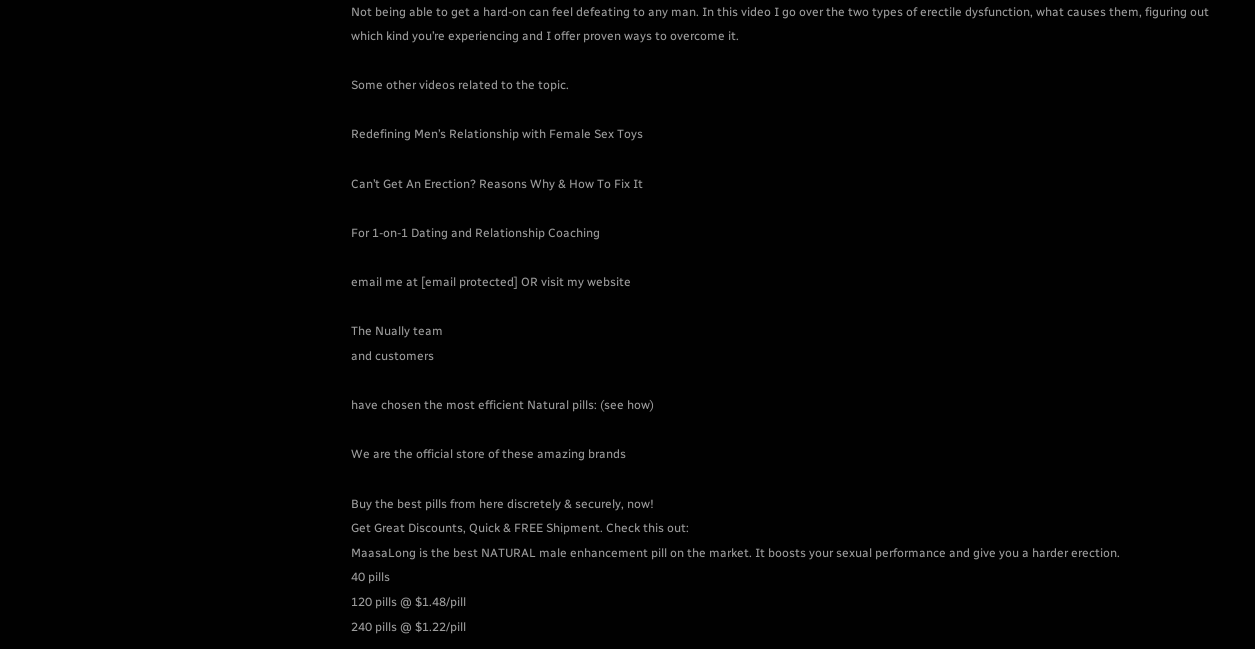Not being able to get a hard-on can feel defeating to any man. In this video I go over the two types of erectile dysfunction, what causes them, figuring out which kind you’re experiencing and I offer proven ways to overcome it.

Some other videos related to the topic.

Redefining Men’s Relationship with Female Sex Toys

Can’t Get An Erection? Reasons Why & How To Fix It

For 1-on-1 Dating and Relationship Coaching

email me at [email protected] OR visit my website

The Nually team
and customers

have chosen the most efficient Natural pills: (see how)

We are the official store of these amazing brands

Buy the best pills from here discretely & securely, now!
Get Great Discounts, Quick & FREE Shipment. Check this out:
MaasaLong is the best NATURAL male enhancement pill on the market. It boosts your sexual performance and give you a harder erection.
40 pills
120 pills @ $1.48/pill
240 pills @ $1.22/pill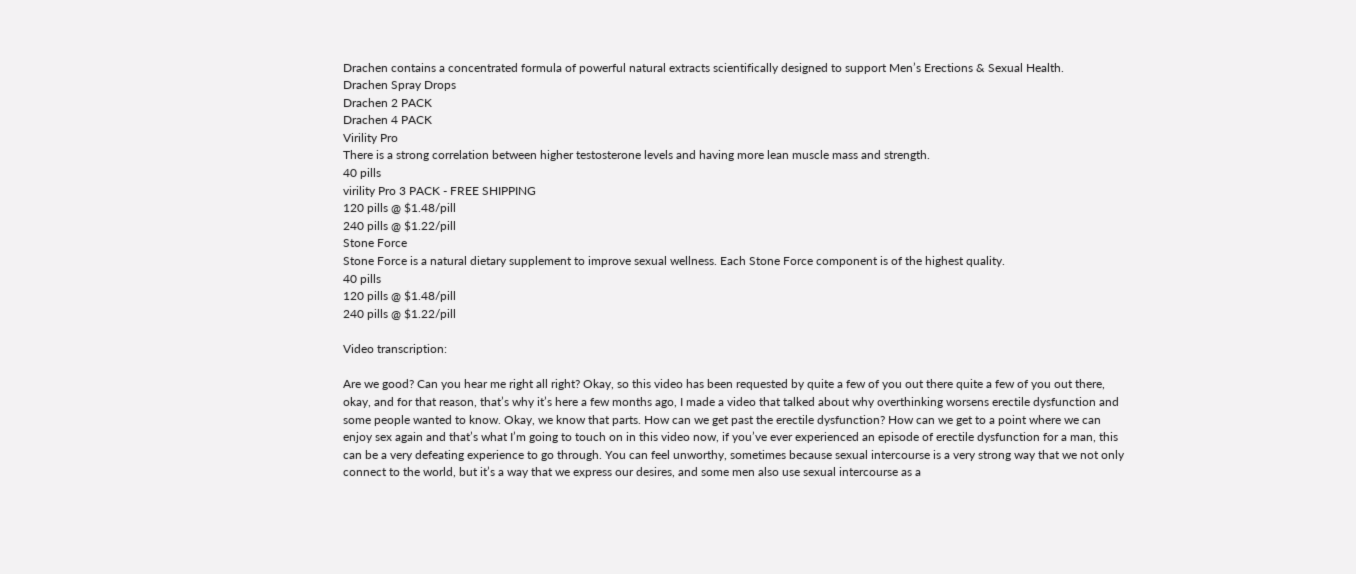Drachen contains a concentrated formula of powerful natural extracts scientifically designed to support Men’s Erections & Sexual Health.
Drachen Spray Drops
Drachen 2 PACK
Drachen 4 PACK
Virility Pro
There is a strong correlation between higher testosterone levels and having more lean muscle mass and strength.
40 pills
virility Pro 3 PACK - FREE SHIPPING
120 pills @ $1.48/pill
240 pills @ $1.22/pill
Stone Force
Stone Force is a natural dietary supplement to improve sexual wellness. Each Stone Force component is of the highest quality.
40 pills
120 pills @ $1.48/pill
240 pills @ $1.22/pill

Video transcription:

Are we good? Can you hear me right all right? Okay, so this video has been requested by quite a few of you out there quite a few of you out there, okay, and for that reason, that’s why it’s here a few months ago, I made a video that talked about why overthinking worsens erectile dysfunction and some people wanted to know. Okay, we know that parts. How can we get past the erectile dysfunction? How can we get to a point where we can enjoy sex again and that’s what I’m going to touch on in this video now, if you’ve ever experienced an episode of erectile dysfunction for a man, this can be a very defeating experience to go through. You can feel unworthy, sometimes because sexual intercourse is a very strong way that we not only connect to the world, but it’s a way that we express our desires, and some men also use sexual intercourse as a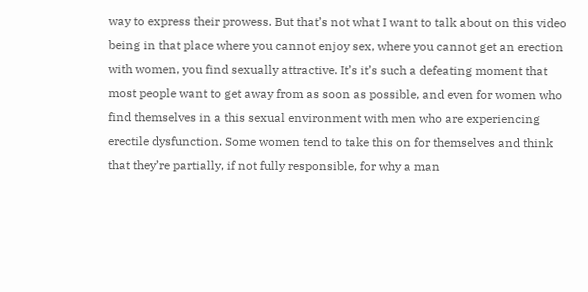way to express their prowess. But that’s not what I want to talk about on this video being in that place where you cannot enjoy sex, where you cannot get an erection with women, you find sexually attractive. It’s it’s such a defeating moment that most people want to get away from as soon as possible, and even for women who find themselves in a this sexual environment with men who are experiencing erectile dysfunction. Some women tend to take this on for themselves and think that they’re partially, if not fully responsible, for why a man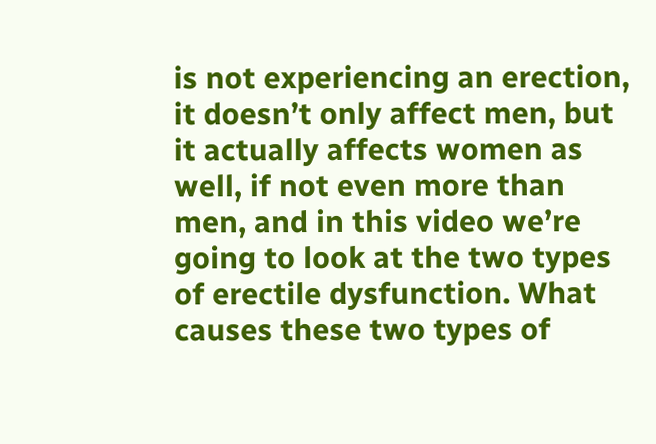is not experiencing an erection, it doesn’t only affect men, but it actually affects women as well, if not even more than men, and in this video we’re going to look at the two types of erectile dysfunction. What causes these two types of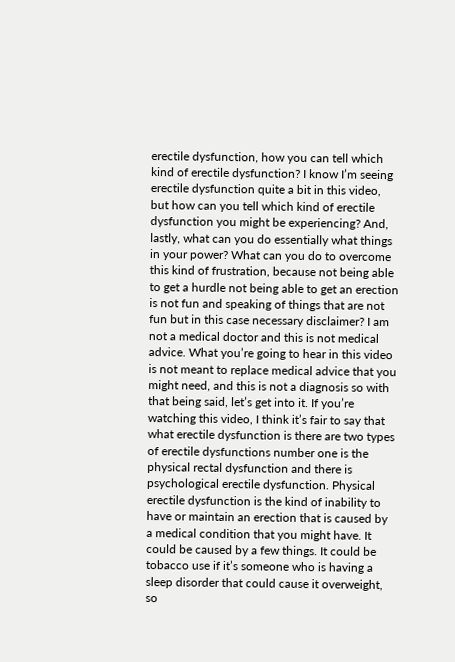erectile dysfunction, how you can tell which kind of erectile dysfunction? I know I’m seeing erectile dysfunction quite a bit in this video, but how can you tell which kind of erectile dysfunction you might be experiencing? And, lastly, what can you do essentially what things in your power? What can you do to overcome this kind of frustration, because not being able to get a hurdle not being able to get an erection is not fun and speaking of things that are not fun but in this case necessary disclaimer? I am not a medical doctor and this is not medical advice. What you’re going to hear in this video is not meant to replace medical advice that you might need, and this is not a diagnosis so with that being said, let’s get into it. If you’re watching this video, I think it’s fair to say that what erectile dysfunction is there are two types of erectile dysfunctions number one is the physical rectal dysfunction and there is psychological erectile dysfunction. Physical erectile dysfunction is the kind of inability to have or maintain an erection that is caused by a medical condition that you might have. It could be caused by a few things. It could be tobacco use if it’s someone who is having a sleep disorder that could cause it overweight, so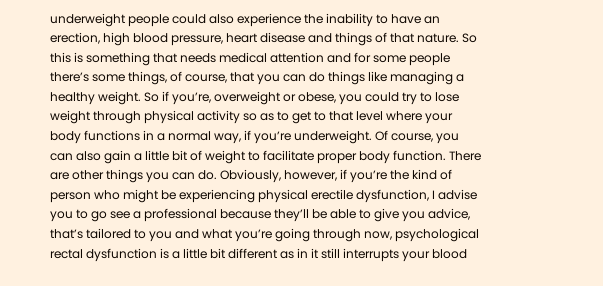underweight people could also experience the inability to have an erection, high blood pressure, heart disease and things of that nature. So this is something that needs medical attention and for some people there’s some things, of course, that you can do things like managing a healthy weight. So if you’re, overweight or obese, you could try to lose weight through physical activity so as to get to that level where your body functions in a normal way, if you’re underweight. Of course, you can also gain a little bit of weight to facilitate proper body function. There are other things you can do. Obviously, however, if you’re the kind of person who might be experiencing physical erectile dysfunction, I advise you to go see a professional because they’ll be able to give you advice, that’s tailored to you and what you’re going through now, psychological rectal dysfunction is a little bit different as in it still interrupts your blood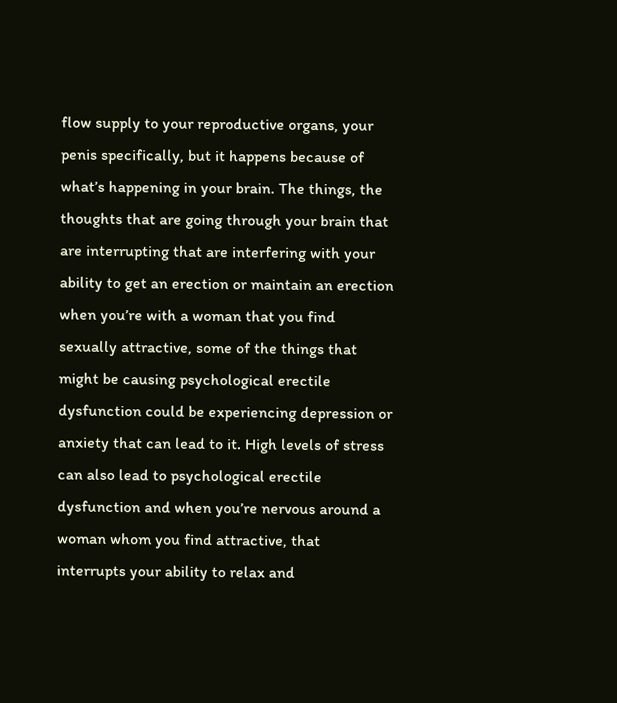flow supply to your reproductive organs, your penis specifically, but it happens because of what’s happening in your brain. The things, the thoughts that are going through your brain that are interrupting that are interfering with your ability to get an erection or maintain an erection when you’re with a woman that you find sexually attractive, some of the things that might be causing psychological erectile dysfunction could be experiencing depression or anxiety that can lead to it. High levels of stress can also lead to psychological erectile dysfunction and when you’re nervous around a woman whom you find attractive, that interrupts your ability to relax and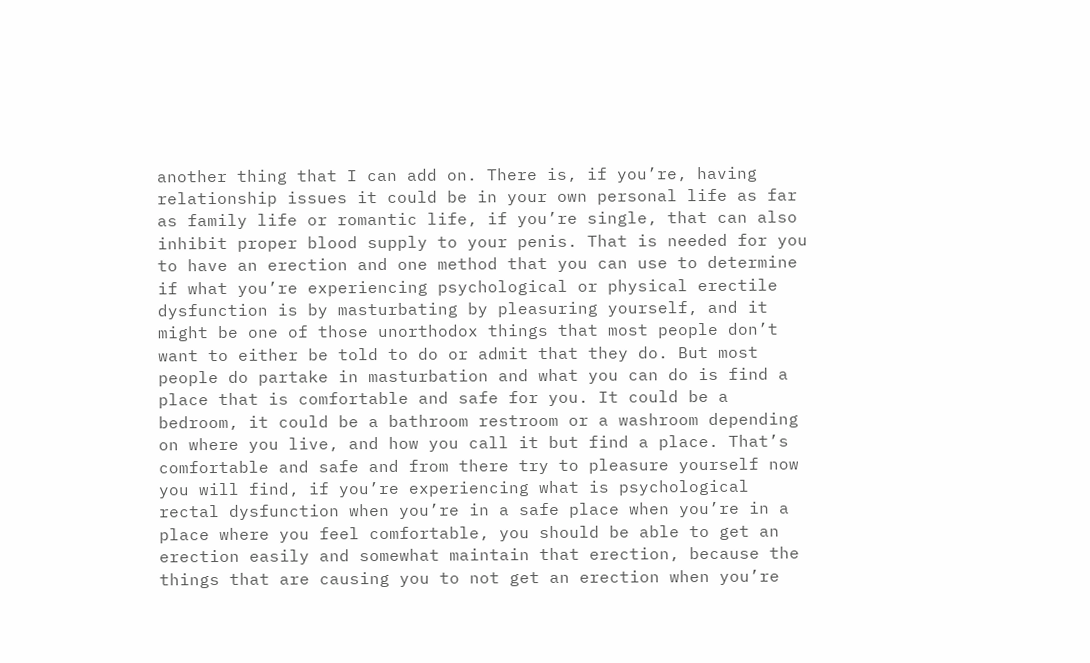another thing that I can add on. There is, if you’re, having relationship issues it could be in your own personal life as far as family life or romantic life, if you’re single, that can also inhibit proper blood supply to your penis. That is needed for you to have an erection and one method that you can use to determine if what you’re experiencing psychological or physical erectile dysfunction is by masturbating by pleasuring yourself, and it might be one of those unorthodox things that most people don’t want to either be told to do or admit that they do. But most people do partake in masturbation and what you can do is find a place that is comfortable and safe for you. It could be a bedroom, it could be a bathroom restroom or a washroom depending on where you live, and how you call it but find a place. That’s comfortable and safe and from there try to pleasure yourself now you will find, if you’re experiencing what is psychological rectal dysfunction when you’re in a safe place when you’re in a place where you feel comfortable, you should be able to get an erection easily and somewhat maintain that erection, because the things that are causing you to not get an erection when you’re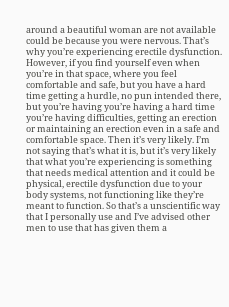around a beautiful woman are not available could be because you were nervous. That’s why you’re experiencing erectile dysfunction. However, if you find yourself even when you’re in that space, where you feel comfortable and safe, but you have a hard time getting a hurdle, no pun intended there, but you’re having you’re having a hard time you’re having difficulties, getting an erection or maintaining an erection even in a safe and comfortable space. Then it’s very likely. I’m not saying that’s what it is, but it’s very likely that what you’re experiencing is something that needs medical attention and it could be physical, erectile dysfunction due to your body systems, not functioning like they’re meant to function. So that’s a unscientific way that I personally use and I’ve advised other men to use that has given them a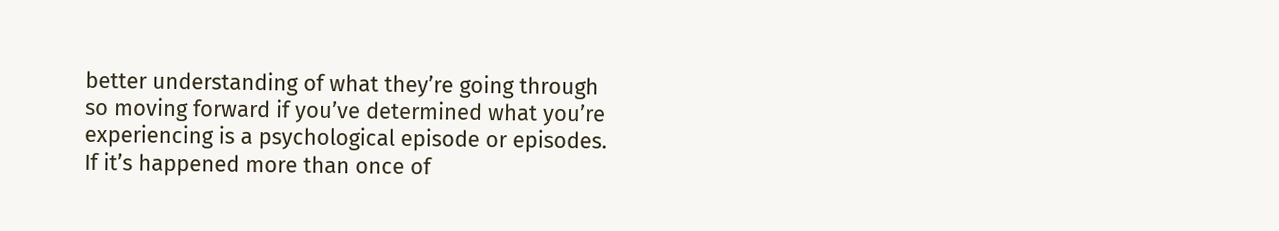better understanding of what they’re going through so moving forward if you’ve determined what you’re experiencing is a psychological episode or episodes. If it’s happened more than once of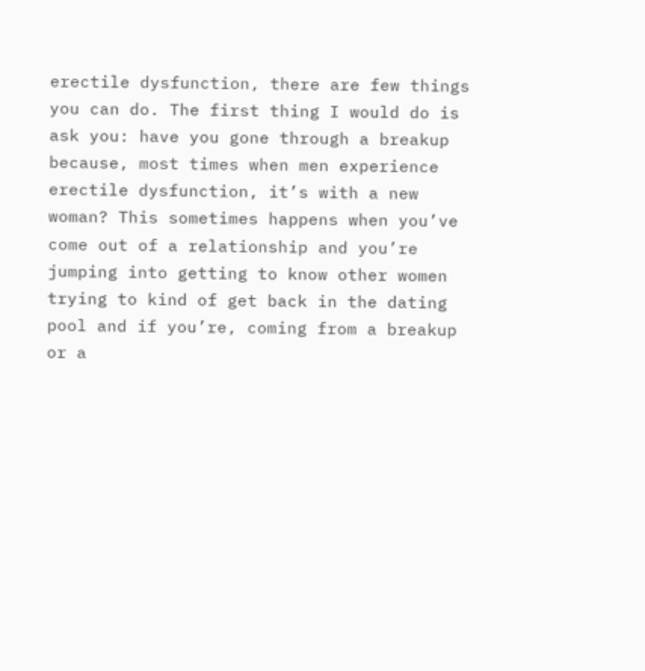erectile dysfunction, there are few things you can do. The first thing I would do is ask you: have you gone through a breakup because, most times when men experience erectile dysfunction, it’s with a new woman? This sometimes happens when you’ve come out of a relationship and you’re jumping into getting to know other women trying to kind of get back in the dating pool and if you’re, coming from a breakup or a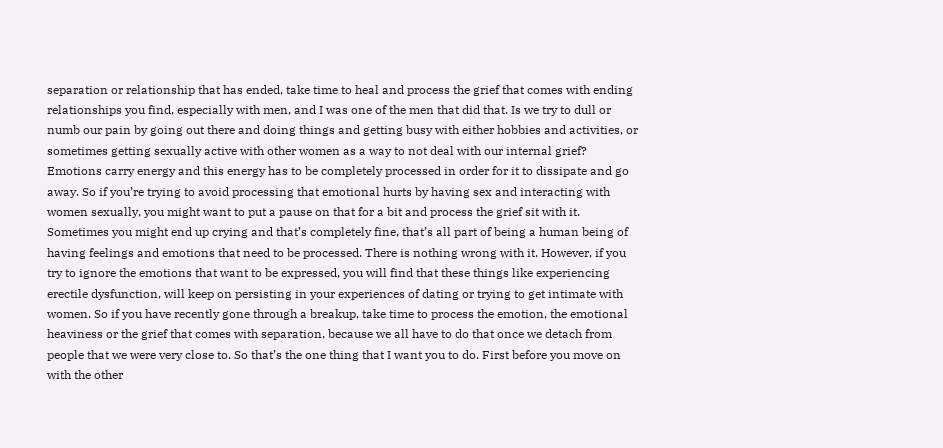separation or relationship that has ended, take time to heal and process the grief that comes with ending relationships you find, especially with men, and I was one of the men that did that. Is we try to dull or numb our pain by going out there and doing things and getting busy with either hobbies and activities, or sometimes getting sexually active with other women as a way to not deal with our internal grief? Emotions carry energy and this energy has to be completely processed in order for it to dissipate and go away. So if you’re trying to avoid processing that emotional hurts by having sex and interacting with women sexually, you might want to put a pause on that for a bit and process the grief sit with it. Sometimes you might end up crying and that’s completely fine, that’s all part of being a human being of having feelings and emotions that need to be processed. There is nothing wrong with it. However, if you try to ignore the emotions that want to be expressed, you will find that these things like experiencing erectile dysfunction, will keep on persisting in your experiences of dating or trying to get intimate with women. So if you have recently gone through a breakup, take time to process the emotion, the emotional heaviness or the grief that comes with separation, because we all have to do that once we detach from people that we were very close to. So that’s the one thing that I want you to do. First before you move on with the other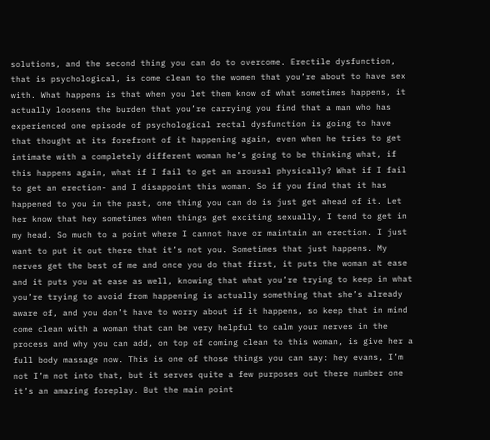solutions, and the second thing you can do to overcome. Erectile dysfunction, that is psychological, is come clean to the women that you’re about to have sex with. What happens is that when you let them know of what sometimes happens, it actually loosens the burden that you’re carrying you find that a man who has experienced one episode of psychological rectal dysfunction is going to have that thought at its forefront of it happening again, even when he tries to get intimate with a completely different woman he’s going to be thinking what, if this happens again, what if I fail to get an arousal physically? What if I fail to get an erection- and I disappoint this woman. So if you find that it has happened to you in the past, one thing you can do is just get ahead of it. Let her know that hey sometimes when things get exciting sexually, I tend to get in my head. So much to a point where I cannot have or maintain an erection. I just want to put it out there that it’s not you. Sometimes that just happens. My nerves get the best of me and once you do that first, it puts the woman at ease and it puts you at ease as well, knowing that what you’re trying to keep in what you’re trying to avoid from happening is actually something that she’s already aware of, and you don’t have to worry about if it happens, so keep that in mind come clean with a woman that can be very helpful to calm your nerves in the process and why you can add, on top of coming clean to this woman, is give her a full body massage now. This is one of those things you can say: hey evans, I’m not I’m not into that, but it serves quite a few purposes out there number one it’s an amazing foreplay. But the main point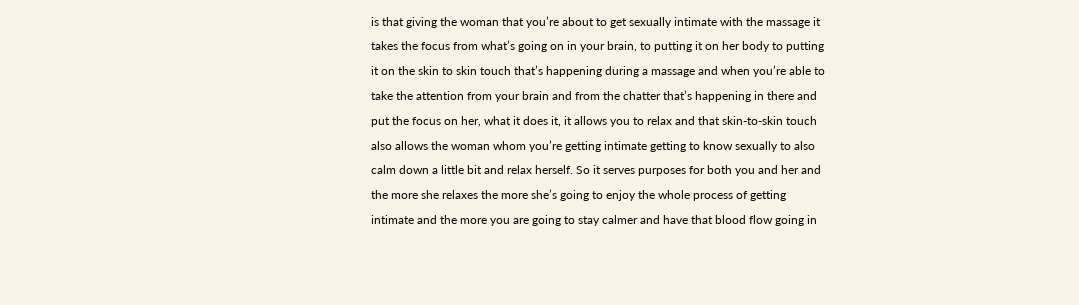is that giving the woman that you’re about to get sexually intimate with the massage it takes the focus from what’s going on in your brain, to putting it on her body to putting it on the skin to skin touch that’s happening during a massage and when you’re able to take the attention from your brain and from the chatter that’s happening in there and put the focus on her, what it does it, it allows you to relax and that skin-to-skin touch also allows the woman whom you’re getting intimate getting to know sexually to also calm down a little bit and relax herself. So it serves purposes for both you and her and the more she relaxes the more she’s going to enjoy the whole process of getting intimate and the more you are going to stay calmer and have that blood flow going in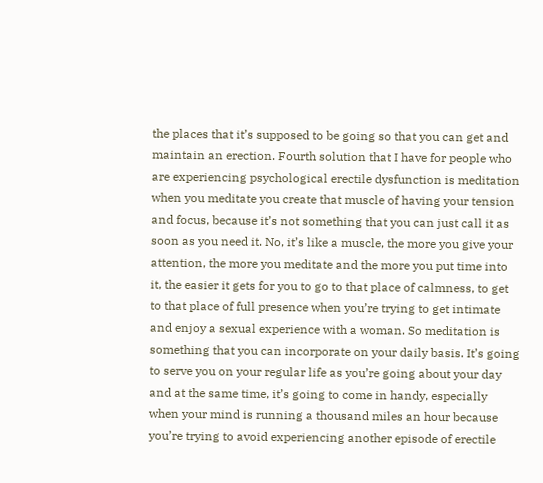the places that it’s supposed to be going so that you can get and maintain an erection. Fourth solution that I have for people who are experiencing psychological erectile dysfunction is meditation when you meditate you create that muscle of having your tension and focus, because it’s not something that you can just call it as soon as you need it. No, it’s like a muscle, the more you give your attention, the more you meditate and the more you put time into it, the easier it gets for you to go to that place of calmness, to get to that place of full presence when you’re trying to get intimate and enjoy a sexual experience with a woman. So meditation is something that you can incorporate on your daily basis. It’s going to serve you on your regular life as you’re going about your day and at the same time, it’s going to come in handy, especially when your mind is running a thousand miles an hour because you’re trying to avoid experiencing another episode of erectile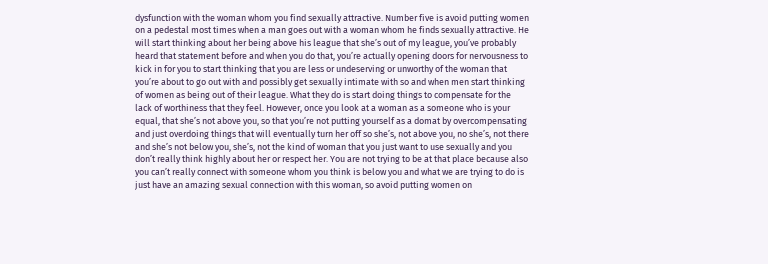dysfunction with the woman whom you find sexually attractive. Number five is avoid putting women on a pedestal most times when a man goes out with a woman whom he finds sexually attractive. He will start thinking about her being above his league that she’s out of my league, you’ve probably heard that statement before and when you do that, you’re actually opening doors for nervousness to kick in for you to start thinking that you are less or undeserving or unworthy of the woman that you’re about to go out with and possibly get sexually intimate with so and when men start thinking of women as being out of their league. What they do is start doing things to compensate for the lack of worthiness that they feel. However, once you look at a woman as a someone who is your equal, that she’s not above you, so that you’re not putting yourself as a domat by overcompensating and just overdoing things that will eventually turn her off so she’s, not above you, no she’s, not there and she’s not below you, she’s, not the kind of woman that you just want to use sexually and you don’t really think highly about her or respect her. You are not trying to be at that place because also you can’t really connect with someone whom you think is below you and what we are trying to do is just have an amazing sexual connection with this woman, so avoid putting women on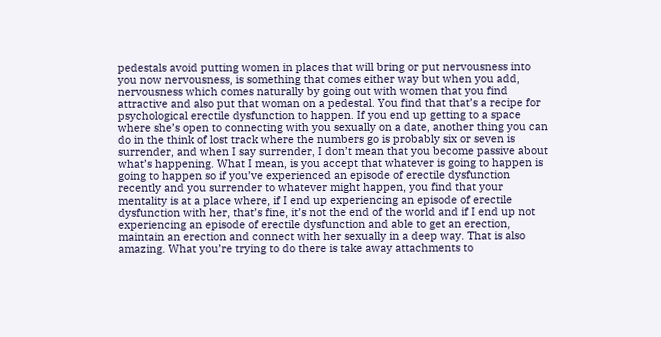pedestals avoid putting women in places that will bring or put nervousness into you now nervousness, is something that comes either way but when you add, nervousness which comes naturally by going out with women that you find attractive and also put that woman on a pedestal. You find that that’s a recipe for psychological erectile dysfunction to happen. If you end up getting to a space where she’s open to connecting with you sexually on a date, another thing you can do in the think of lost track where the numbers go is probably six or seven is surrender, and when I say surrender, I don’t mean that you become passive about what’s happening. What I mean, is you accept that whatever is going to happen is going to happen so if you’ve experienced an episode of erectile dysfunction recently and you surrender to whatever might happen, you find that your mentality is at a place where, if I end up experiencing an episode of erectile dysfunction with her, that’s fine, it’s not the end of the world and if I end up not experiencing an episode of erectile dysfunction and able to get an erection, maintain an erection and connect with her sexually in a deep way. That is also amazing. What you’re trying to do there is take away attachments to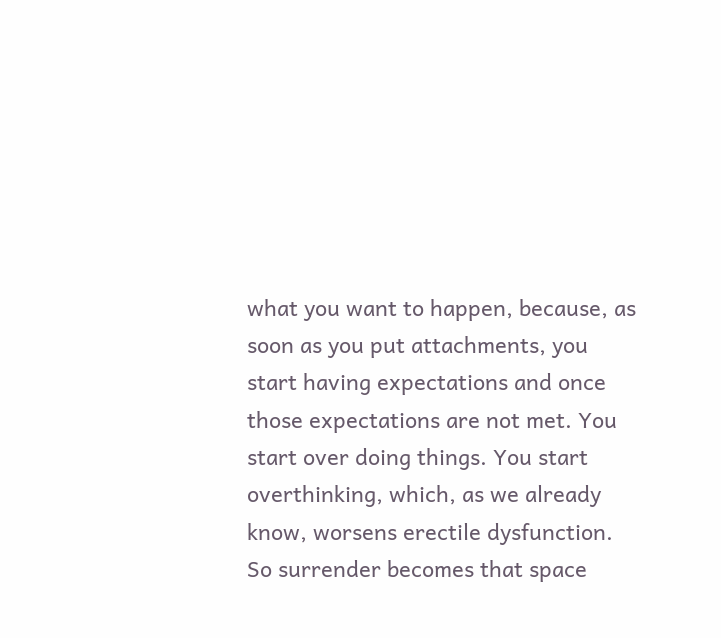what you want to happen, because, as soon as you put attachments, you start having expectations and once those expectations are not met. You start over doing things. You start overthinking, which, as we already know, worsens erectile dysfunction. So surrender becomes that space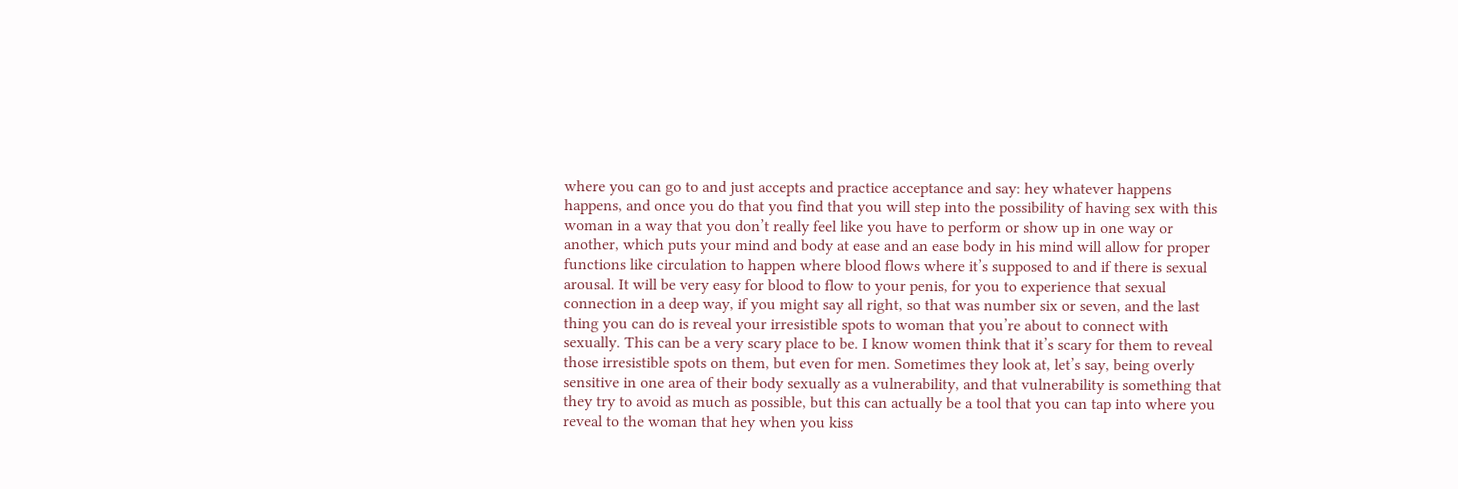where you can go to and just accepts and practice acceptance and say: hey whatever happens happens, and once you do that you find that you will step into the possibility of having sex with this woman in a way that you don’t really feel like you have to perform or show up in one way or another, which puts your mind and body at ease and an ease body in his mind will allow for proper functions like circulation to happen where blood flows where it’s supposed to and if there is sexual arousal. It will be very easy for blood to flow to your penis, for you to experience that sexual connection in a deep way, if you might say all right, so that was number six or seven, and the last thing you can do is reveal your irresistible spots to woman that you’re about to connect with sexually. This can be a very scary place to be. I know women think that it’s scary for them to reveal those irresistible spots on them, but even for men. Sometimes they look at, let’s say, being overly sensitive in one area of their body sexually as a vulnerability, and that vulnerability is something that they try to avoid as much as possible, but this can actually be a tool that you can tap into where you reveal to the woman that hey when you kiss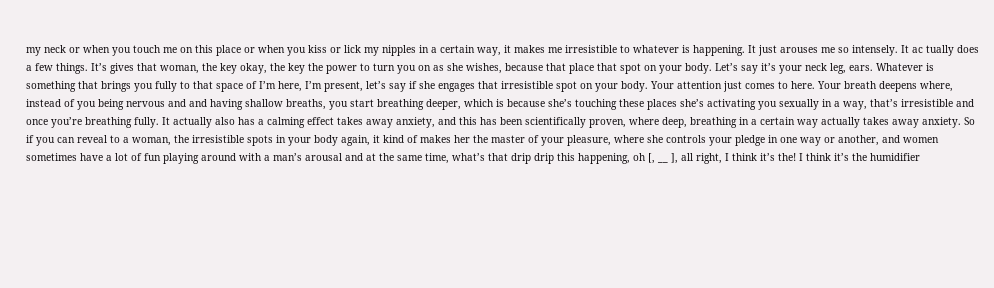my neck or when you touch me on this place or when you kiss or lick my nipples in a certain way, it makes me irresistible to whatever is happening. It just arouses me so intensely. It ac tually does a few things. It’s gives that woman, the key okay, the key the power to turn you on as she wishes, because that place that spot on your body. Let’s say it’s your neck leg, ears. Whatever is something that brings you fully to that space of I’m here, I’m present, let’s say if she engages that irresistible spot on your body. Your attention just comes to here. Your breath deepens where, instead of you being nervous and and having shallow breaths, you start breathing deeper, which is because she’s touching these places she’s activating you sexually in a way, that’s irresistible and once you’re breathing fully. It actually also has a calming effect takes away anxiety, and this has been scientifically proven, where deep, breathing in a certain way actually takes away anxiety. So if you can reveal to a woman, the irresistible spots in your body again, it kind of makes her the master of your pleasure, where she controls your pledge in one way or another, and women sometimes have a lot of fun playing around with a man’s arousal and at the same time, what’s that drip drip this happening, oh [, __ ], all right, I think it’s the! I think it’s the humidifier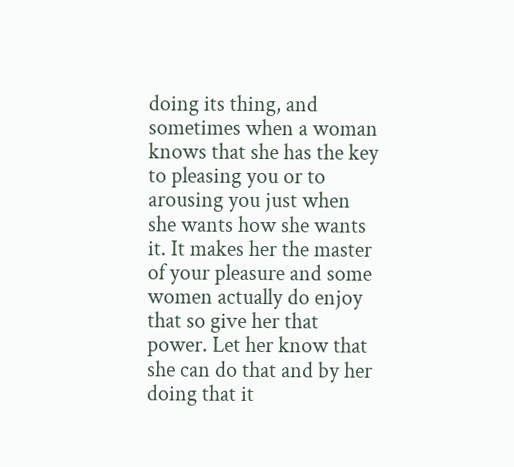doing its thing, and sometimes when a woman knows that she has the key to pleasing you or to arousing you just when she wants how she wants it. It makes her the master of your pleasure and some women actually do enjoy that so give her that power. Let her know that she can do that and by her doing that it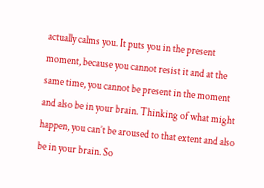actually calms you. It puts you in the present moment, because you cannot resist it and at the same time, you cannot be present in the moment and also be in your brain. Thinking of what might happen, you can’t be aroused to that extent and also be in your brain. So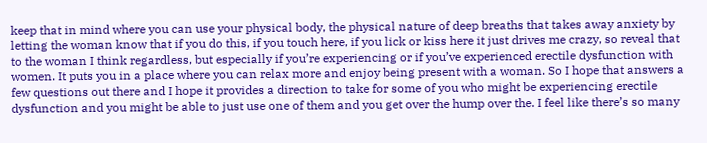keep that in mind where you can use your physical body, the physical nature of deep breaths that takes away anxiety by letting the woman know that if you do this, if you touch here, if you lick or kiss here it just drives me crazy, so reveal that to the woman I think regardless, but especially if you’re experiencing or if you’ve experienced erectile dysfunction with women. It puts you in a place where you can relax more and enjoy being present with a woman. So I hope that answers a few questions out there and I hope it provides a direction to take for some of you who might be experiencing erectile dysfunction and you might be able to just use one of them and you get over the hump over the. I feel like there’s so many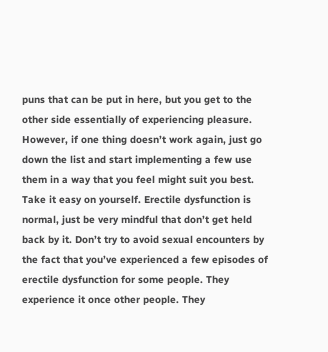puns that can be put in here, but you get to the other side essentially of experiencing pleasure. However, if one thing doesn’t work again, just go down the list and start implementing a few use them in a way that you feel might suit you best. Take it easy on yourself. Erectile dysfunction is normal, just be very mindful that don’t get held back by it. Don’t try to avoid sexual encounters by the fact that you’ve experienced a few episodes of erectile dysfunction for some people. They experience it once other people. They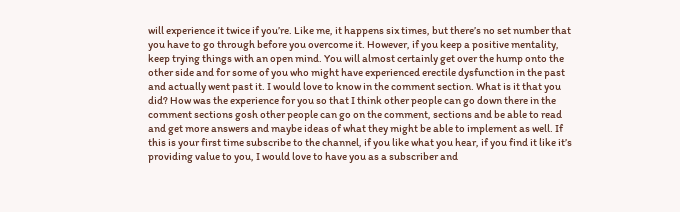will experience it twice if you’re. Like me, it happens six times, but there’s no set number that you have to go through before you overcome it. However, if you keep a positive mentality, keep trying things with an open mind. You will almost certainly get over the hump onto the other side and for some of you who might have experienced erectile dysfunction in the past and actually went past it. I would love to know in the comment section. What is it that you did? How was the experience for you so that I think other people can go down there in the comment sections gosh other people can go on the comment, sections and be able to read and get more answers and maybe ideas of what they might be able to implement as well. If this is your first time subscribe to the channel, if you like what you hear, if you find it like it’s providing value to you, I would love to have you as a subscriber and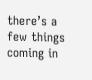there’s a few things coming in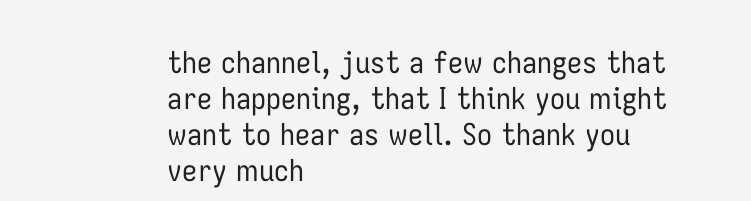the channel, just a few changes that are happening, that I think you might want to hear as well. So thank you very much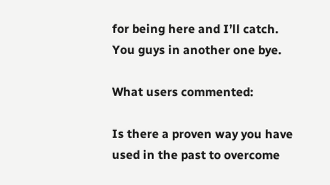for being here and I’ll catch. You guys in another one bye.

What users commented:

Is there a proven way you have used in the past to overcome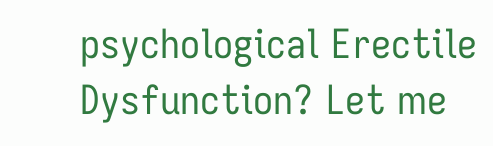psychological Erectile Dysfunction? Let me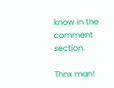know in the comment section.

Thnx man!